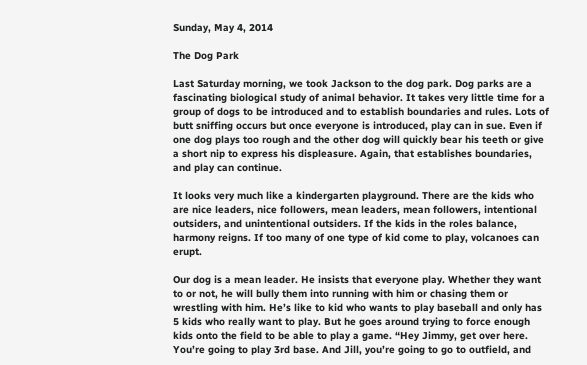Sunday, May 4, 2014

The Dog Park

Last Saturday morning, we took Jackson to the dog park. Dog parks are a fascinating biological study of animal behavior. It takes very little time for a group of dogs to be introduced and to establish boundaries and rules. Lots of butt sniffing occurs but once everyone is introduced, play can in sue. Even if one dog plays too rough and the other dog will quickly bear his teeth or give a short nip to express his displeasure. Again, that establishes boundaries, and play can continue.

It looks very much like a kindergarten playground. There are the kids who are nice leaders, nice followers, mean leaders, mean followers, intentional outsiders, and unintentional outsiders. If the kids in the roles balance, harmony reigns. If too many of one type of kid come to play, volcanoes can erupt.

Our dog is a mean leader. He insists that everyone play. Whether they want to or not, he will bully them into running with him or chasing them or wrestling with him. He’s like to kid who wants to play baseball and only has 5 kids who really want to play. But he goes around trying to force enough kids onto the field to be able to play a game. “Hey Jimmy, get over here. You’re going to play 3rd base. And Jill, you’re going to go to outfield, and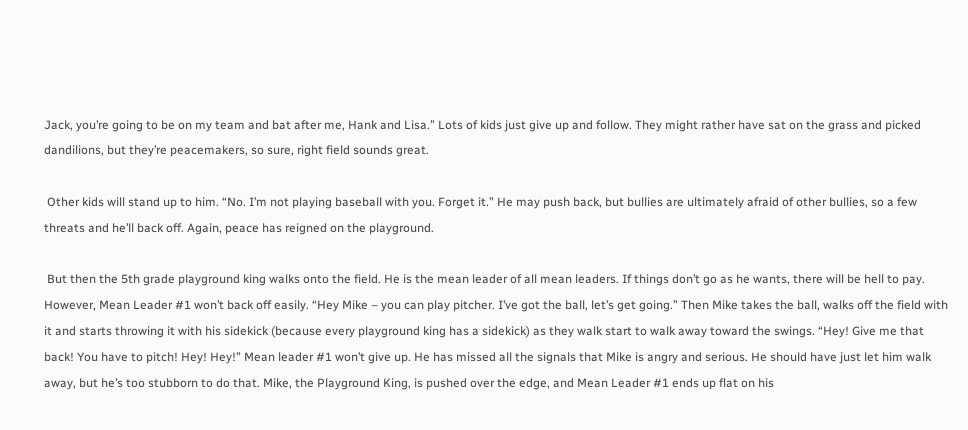Jack, you’re going to be on my team and bat after me, Hank and Lisa.” Lots of kids just give up and follow. They might rather have sat on the grass and picked dandilions, but they’re peacemakers, so sure, right field sounds great.

 Other kids will stand up to him. “No. I’m not playing baseball with you. Forget it.” He may push back, but bullies are ultimately afraid of other bullies, so a few threats and he’ll back off. Again, peace has reigned on the playground.

 But then the 5th grade playground king walks onto the field. He is the mean leader of all mean leaders. If things don’t go as he wants, there will be hell to pay. However, Mean Leader #1 won’t back off easily. “Hey Mike – you can play pitcher. I’ve got the ball, let’s get going.” Then Mike takes the ball, walks off the field with it and starts throwing it with his sidekick (because every playground king has a sidekick) as they walk start to walk away toward the swings. “Hey! Give me that back! You have to pitch! Hey! Hey!” Mean leader #1 won’t give up. He has missed all the signals that Mike is angry and serious. He should have just let him walk away, but he’s too stubborn to do that. Mike, the Playground King, is pushed over the edge, and Mean Leader #1 ends up flat on his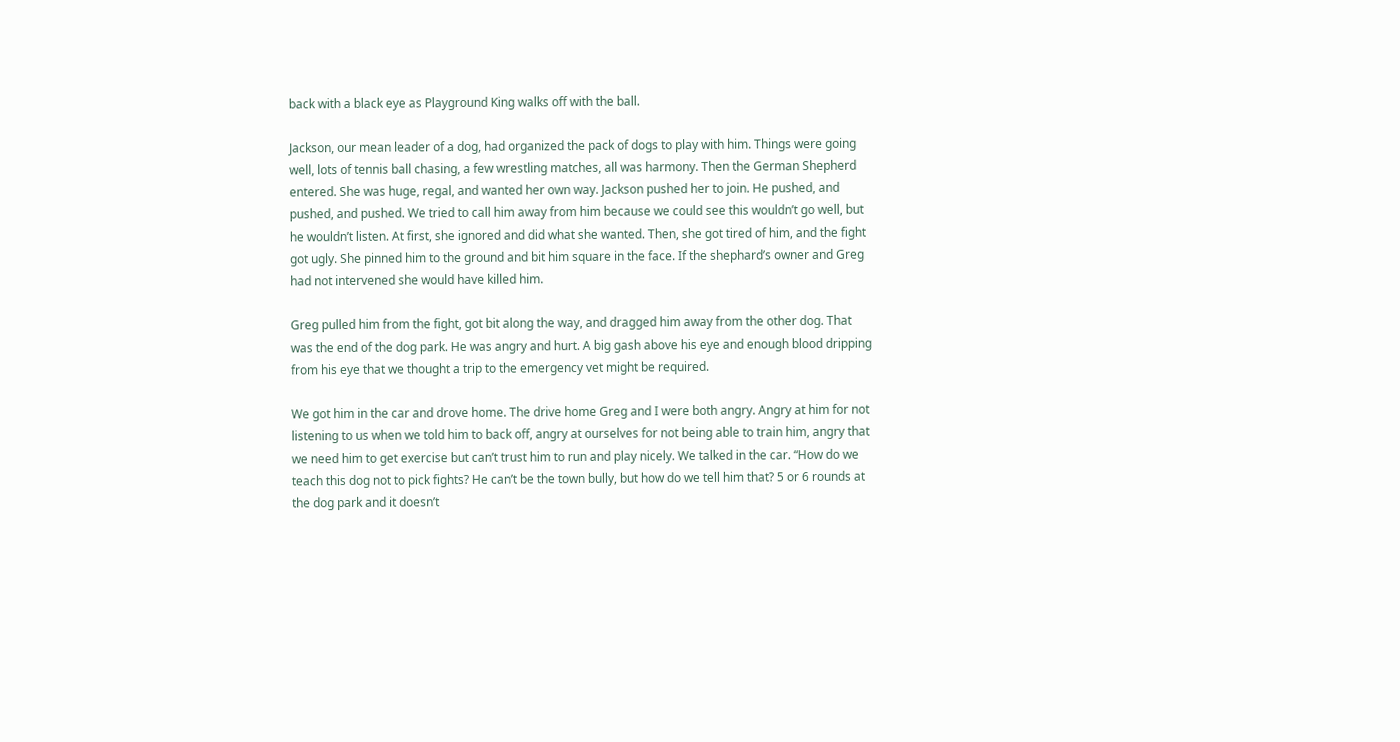back with a black eye as Playground King walks off with the ball.

Jackson, our mean leader of a dog, had organized the pack of dogs to play with him. Things were going well, lots of tennis ball chasing, a few wrestling matches, all was harmony. Then the German Shepherd entered. She was huge, regal, and wanted her own way. Jackson pushed her to join. He pushed, and pushed, and pushed. We tried to call him away from him because we could see this wouldn’t go well, but he wouldn’t listen. At first, she ignored and did what she wanted. Then, she got tired of him, and the fight got ugly. She pinned him to the ground and bit him square in the face. If the shephard’s owner and Greg had not intervened she would have killed him.

Greg pulled him from the fight, got bit along the way, and dragged him away from the other dog. That was the end of the dog park. He was angry and hurt. A big gash above his eye and enough blood dripping from his eye that we thought a trip to the emergency vet might be required.

We got him in the car and drove home. The drive home Greg and I were both angry. Angry at him for not listening to us when we told him to back off, angry at ourselves for not being able to train him, angry that we need him to get exercise but can’t trust him to run and play nicely. We talked in the car. “How do we teach this dog not to pick fights? He can’t be the town bully, but how do we tell him that? 5 or 6 rounds at the dog park and it doesn’t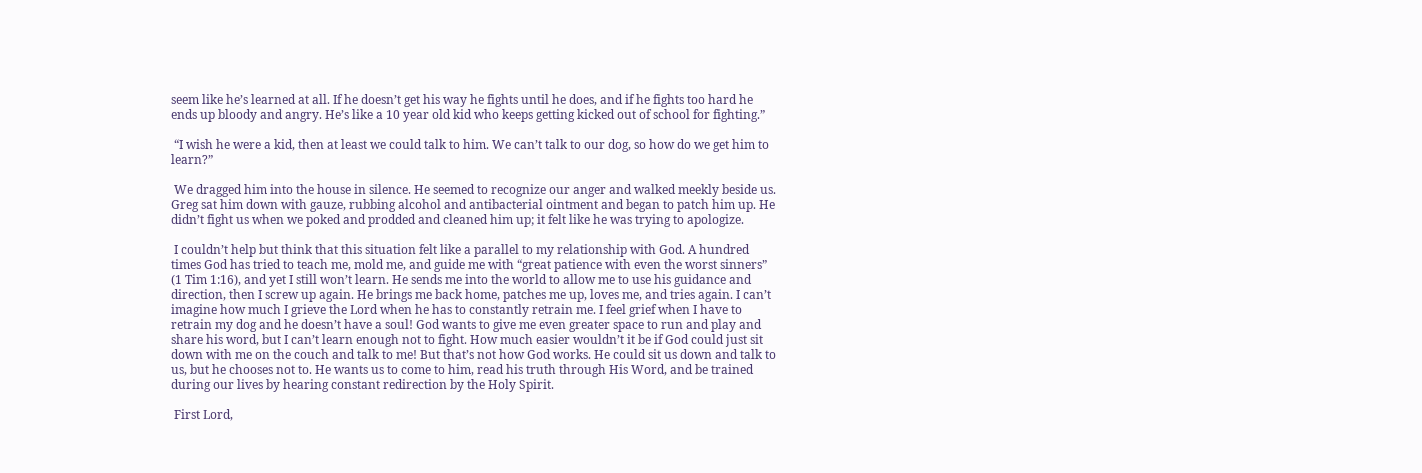seem like he’s learned at all. If he doesn’t get his way he fights until he does, and if he fights too hard he ends up bloody and angry. He’s like a 10 year old kid who keeps getting kicked out of school for fighting.”

 “I wish he were a kid, then at least we could talk to him. We can’t talk to our dog, so how do we get him to learn?”

 We dragged him into the house in silence. He seemed to recognize our anger and walked meekly beside us. Greg sat him down with gauze, rubbing alcohol and antibacterial ointment and began to patch him up. He didn’t fight us when we poked and prodded and cleaned him up; it felt like he was trying to apologize.

 I couldn’t help but think that this situation felt like a parallel to my relationship with God. A hundred times God has tried to teach me, mold me, and guide me with “great patience with even the worst sinners” (1 Tim 1:16), and yet I still won’t learn. He sends me into the world to allow me to use his guidance and direction, then I screw up again. He brings me back home, patches me up, loves me, and tries again. I can’t imagine how much I grieve the Lord when he has to constantly retrain me. I feel grief when I have to retrain my dog and he doesn’t have a soul! God wants to give me even greater space to run and play and share his word, but I can’t learn enough not to fight. How much easier wouldn’t it be if God could just sit down with me on the couch and talk to me! But that’s not how God works. He could sit us down and talk to us, but he chooses not to. He wants us to come to him, read his truth through His Word, and be trained during our lives by hearing constant redirection by the Holy Spirit.

 First Lord,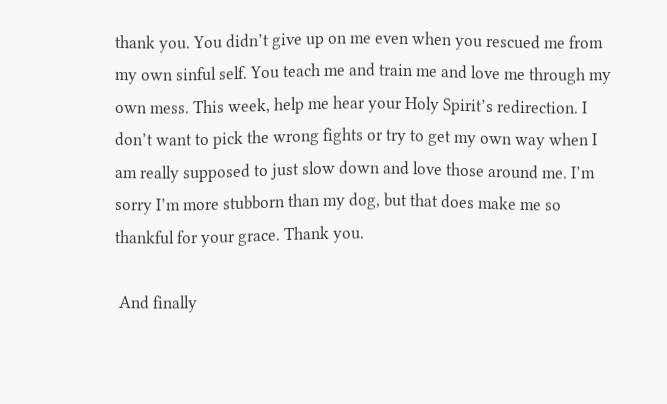thank you. You didn’t give up on me even when you rescued me from my own sinful self. You teach me and train me and love me through my own mess. This week, help me hear your Holy Spirit’s redirection. I don’t want to pick the wrong fights or try to get my own way when I am really supposed to just slow down and love those around me. I’m sorry I’m more stubborn than my dog, but that does make me so thankful for your grace. Thank you.

 And finally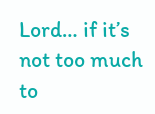Lord… if it’s not too much to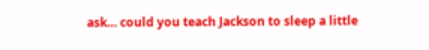ask… could you teach Jackson to sleep a little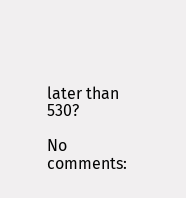later than 530?

No comments: